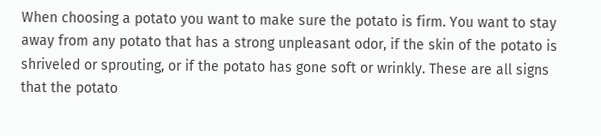When choosing a potato you want to make sure the potato is firm. You want to stay away from any potato that has a strong unpleasant odor, if the skin of the potato is shriveled or sprouting, or if the potato has gone soft or wrinkly. These are all signs that the potato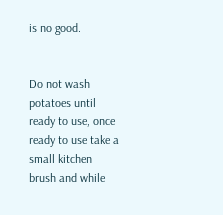is no good.


Do not wash potatoes until ready to use, once ready to use take a small kitchen brush and while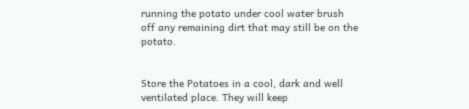running the potato under cool water brush off any remaining dirt that may still be on the potato.


Store the Potatoes in a cool, dark and well ventilated place. They will keep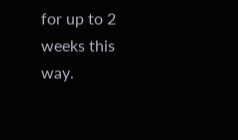for up to 2 weeks this way.